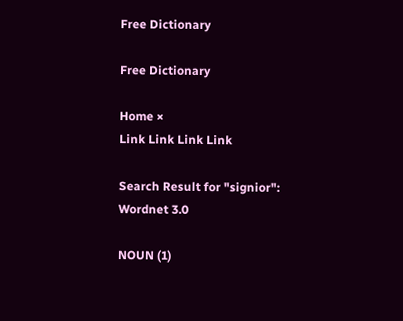Free Dictionary

Free Dictionary

Home ×
Link Link Link Link

Search Result for "signior":
Wordnet 3.0

NOUN (1)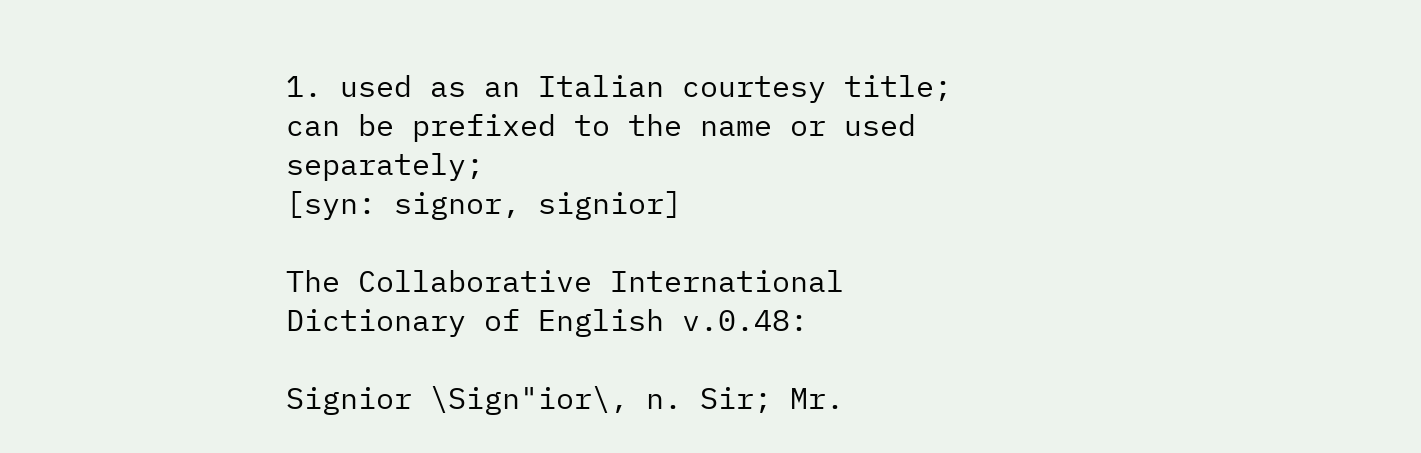1. used as an Italian courtesy title; can be prefixed to the name or used separately;
[syn: signor, signior]

The Collaborative International Dictionary of English v.0.48:

Signior \Sign"ior\, n. Sir; Mr.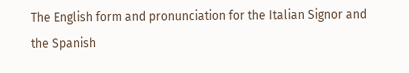The English form and pronunciation for the Italian Signor and the Spanish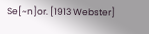Se[~n]or. [1913 Webster]